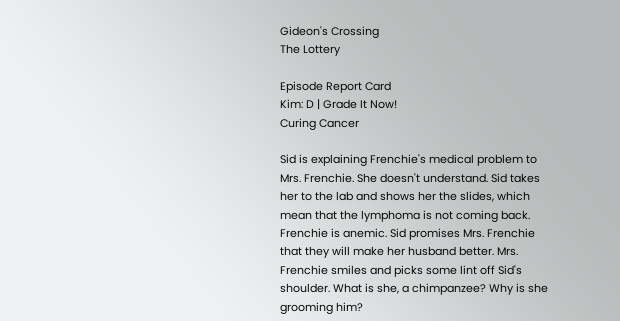Gideon's Crossing
The Lottery

Episode Report Card
Kim: D | Grade It Now!
Curing Cancer

Sid is explaining Frenchie's medical problem to Mrs. Frenchie. She doesn't understand. Sid takes her to the lab and shows her the slides, which mean that the lymphoma is not coming back. Frenchie is anemic. Sid promises Mrs. Frenchie that they will make her husband better. Mrs. Frenchie smiles and picks some lint off Sid's shoulder. What is she, a chimpanzee? Why is she grooming him?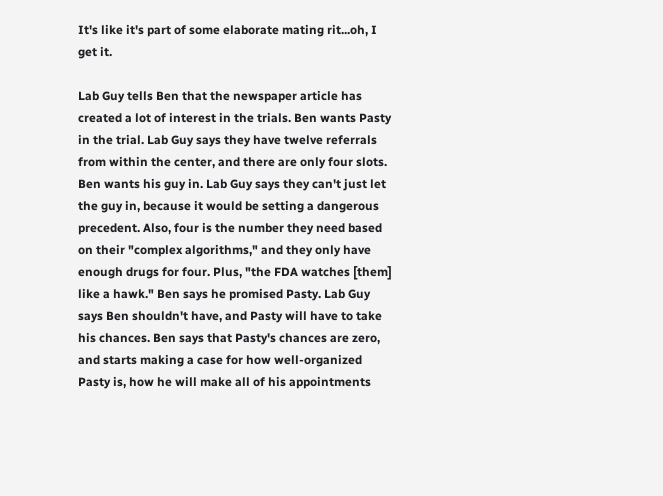It's like it's part of some elaborate mating rit...oh, I get it.

Lab Guy tells Ben that the newspaper article has created a lot of interest in the trials. Ben wants Pasty in the trial. Lab Guy says they have twelve referrals from within the center, and there are only four slots. Ben wants his guy in. Lab Guy says they can't just let the guy in, because it would be setting a dangerous precedent. Also, four is the number they need based on their "complex algorithms," and they only have enough drugs for four. Plus, "the FDA watches [them] like a hawk." Ben says he promised Pasty. Lab Guy says Ben shouldn't have, and Pasty will have to take his chances. Ben says that Pasty's chances are zero, and starts making a case for how well-organized Pasty is, how he will make all of his appointments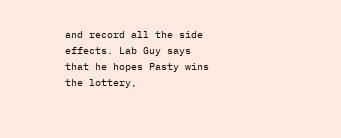and record all the side effects. Lab Guy says that he hopes Pasty wins the lottery,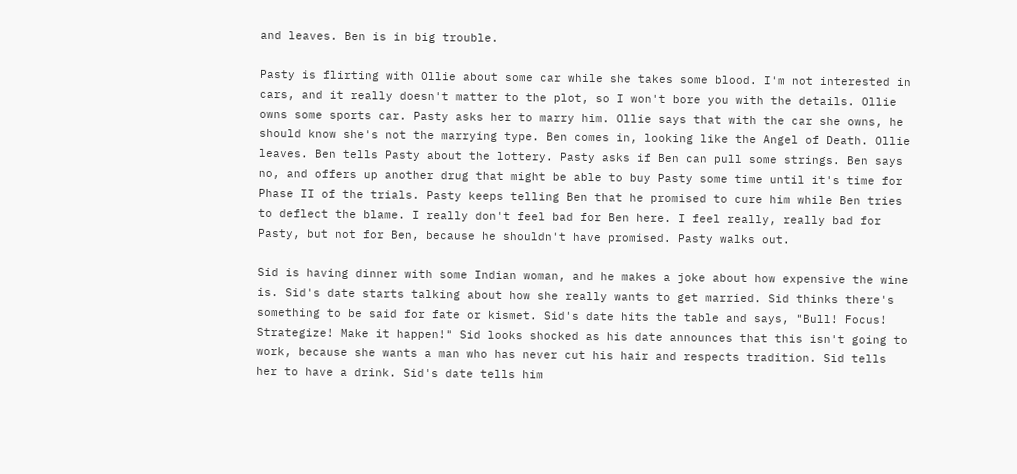and leaves. Ben is in big trouble.

Pasty is flirting with Ollie about some car while she takes some blood. I'm not interested in cars, and it really doesn't matter to the plot, so I won't bore you with the details. Ollie owns some sports car. Pasty asks her to marry him. Ollie says that with the car she owns, he should know she's not the marrying type. Ben comes in, looking like the Angel of Death. Ollie leaves. Ben tells Pasty about the lottery. Pasty asks if Ben can pull some strings. Ben says no, and offers up another drug that might be able to buy Pasty some time until it's time for Phase II of the trials. Pasty keeps telling Ben that he promised to cure him while Ben tries to deflect the blame. I really don't feel bad for Ben here. I feel really, really bad for Pasty, but not for Ben, because he shouldn't have promised. Pasty walks out.

Sid is having dinner with some Indian woman, and he makes a joke about how expensive the wine is. Sid's date starts talking about how she really wants to get married. Sid thinks there's something to be said for fate or kismet. Sid's date hits the table and says, "Bull! Focus! Strategize! Make it happen!" Sid looks shocked as his date announces that this isn't going to work, because she wants a man who has never cut his hair and respects tradition. Sid tells her to have a drink. Sid's date tells him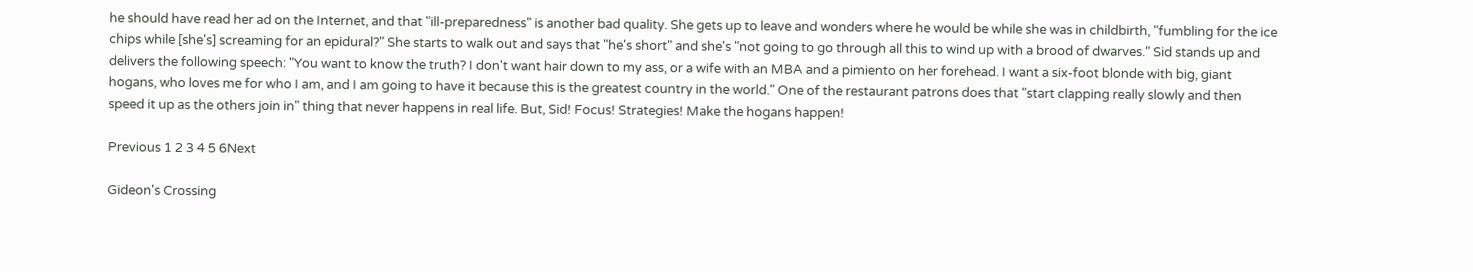he should have read her ad on the Internet, and that "ill-preparedness" is another bad quality. She gets up to leave and wonders where he would be while she was in childbirth, "fumbling for the ice chips while [she's] screaming for an epidural?" She starts to walk out and says that "he's short" and she's "not going to go through all this to wind up with a brood of dwarves." Sid stands up and delivers the following speech: "You want to know the truth? I don't want hair down to my ass, or a wife with an MBA and a pimiento on her forehead. I want a six-foot blonde with big, giant hogans, who loves me for who I am, and I am going to have it because this is the greatest country in the world." One of the restaurant patrons does that "start clapping really slowly and then speed it up as the others join in" thing that never happens in real life. But, Sid! Focus! Strategies! Make the hogans happen!

Previous 1 2 3 4 5 6Next

Gideon's Crossing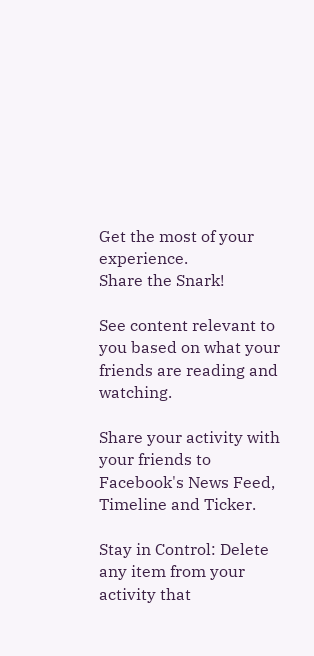Get the most of your experience.
Share the Snark!

See content relevant to you based on what your friends are reading and watching.

Share your activity with your friends to Facebook's News Feed, Timeline and Ticker.

Stay in Control: Delete any item from your activity that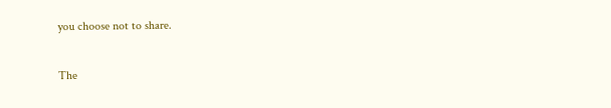you choose not to share.

The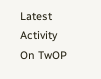Latest Activity On TwOP